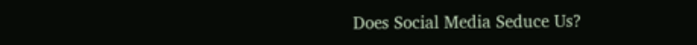Does Social Media Seduce Us?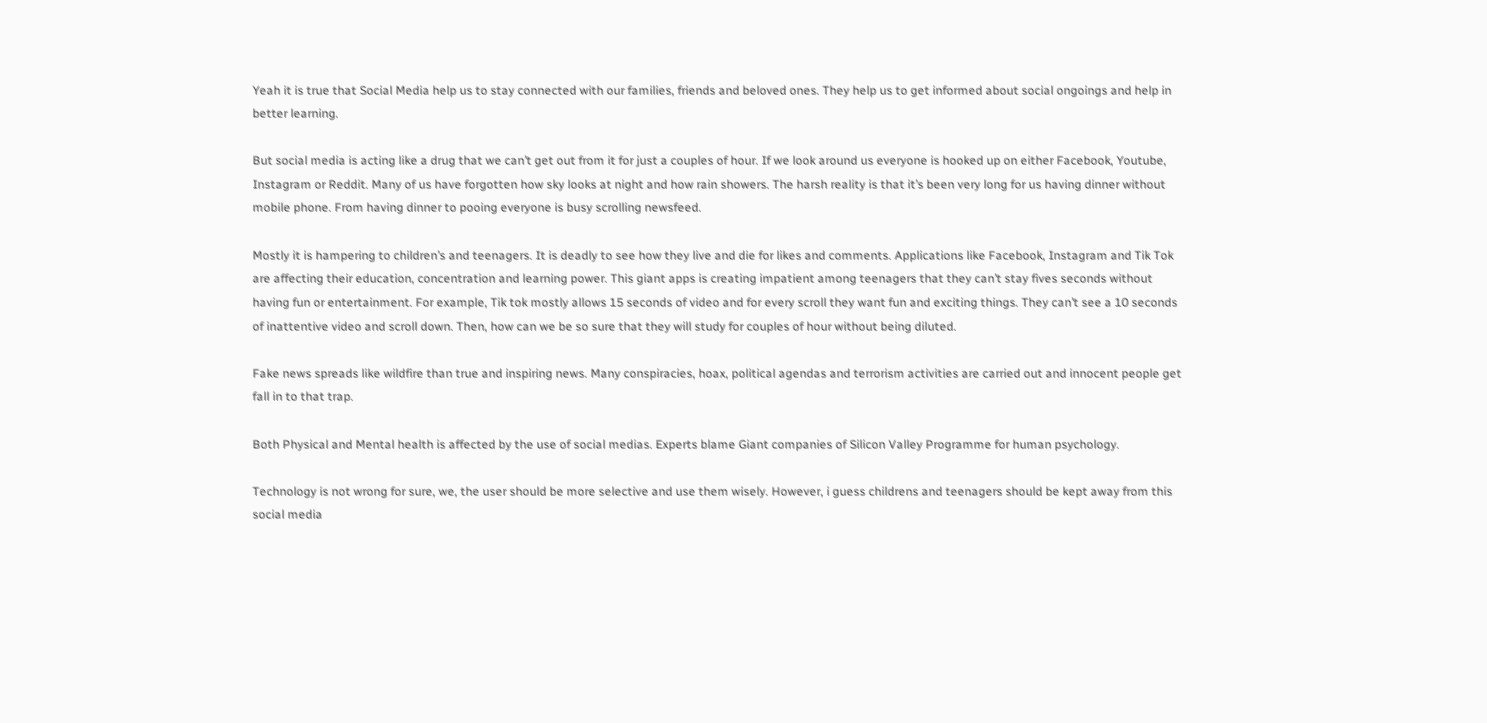Yeah it is true that Social Media help us to stay connected with our families, friends and beloved ones. They help us to get informed about social ongoings and help in better learning.

But social media is acting like a drug that we can’t get out from it for just a couples of hour. If we look around us everyone is hooked up on either Facebook, Youtube, Instagram or Reddit. Many of us have forgotten how sky looks at night and how rain showers. The harsh reality is that it’s been very long for us having dinner without mobile phone. From having dinner to pooing everyone is busy scrolling newsfeed.

Mostly it is hampering to children’s and teenagers. It is deadly to see how they live and die for likes and comments. Applications like Facebook, Instagram and Tik Tok are affecting their education, concentration and learning power. This giant apps is creating impatient among teenagers that they can’t stay fives seconds without having fun or entertainment. For example, Tik tok mostly allows 15 seconds of video and for every scroll they want fun and exciting things. They can’t see a 10 seconds of inattentive video and scroll down. Then, how can we be so sure that they will study for couples of hour without being diluted.

Fake news spreads like wildfire than true and inspiring news. Many conspiracies, hoax, political agendas and terrorism activities are carried out and innocent people get fall in to that trap.

Both Physical and Mental health is affected by the use of social medias. Experts blame Giant companies of Silicon Valley Programme for human psychology.

Technology is not wrong for sure, we, the user should be more selective and use them wisely. However, i guess childrens and teenagers should be kept away from this social media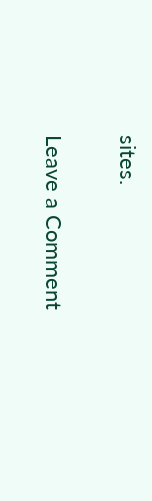sites.

Leave a Comment